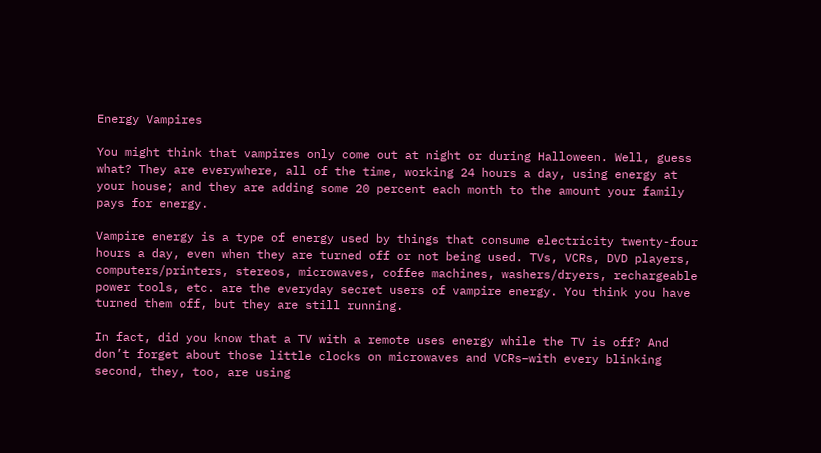Energy Vampires

You might think that vampires only come out at night or during Halloween. Well, guess what? They are everywhere, all of the time, working 24 hours a day, using energy at your house; and they are adding some 20 percent each month to the amount your family pays for energy.

Vampire energy is a type of energy used by things that consume electricity twenty-four hours a day, even when they are turned off or not being used. TVs, VCRs, DVD players, computers/printers, stereos, microwaves, coffee machines, washers/dryers, rechargeable power tools, etc. are the everyday secret users of vampire energy. You think you have turned them off, but they are still running.

In fact, did you know that a TV with a remote uses energy while the TV is off? And don’t forget about those little clocks on microwaves and VCRs–with every blinking second, they, too, are using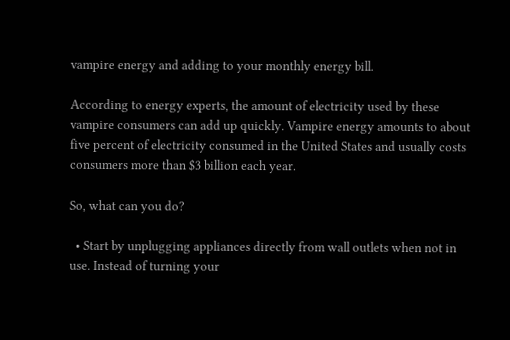vampire energy and adding to your monthly energy bill.

According to energy experts, the amount of electricity used by these vampire consumers can add up quickly. Vampire energy amounts to about five percent of electricity consumed in the United States and usually costs consumers more than $3 billion each year.

So, what can you do?

  • Start by unplugging appliances directly from wall outlets when not in use. Instead of turning your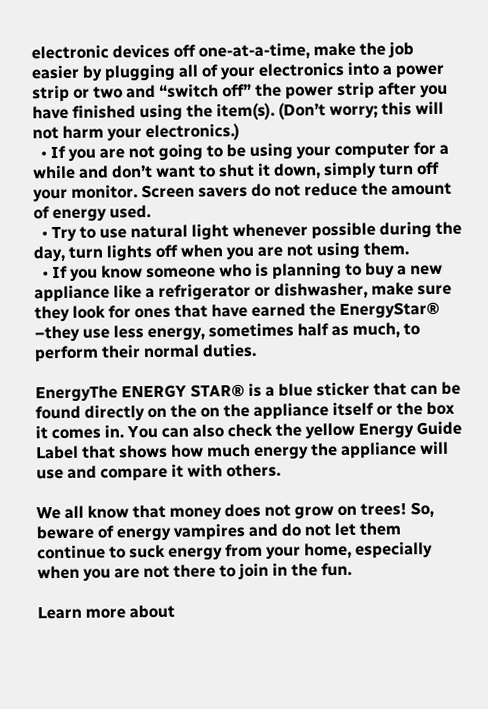electronic devices off one-at-a-time, make the job easier by plugging all of your electronics into a power strip or two and “switch off” the power strip after you have finished using the item(s). (Don’t worry; this will not harm your electronics.)
  • If you are not going to be using your computer for a while and don’t want to shut it down, simply turn off your monitor. Screen savers do not reduce the amount of energy used.
  • Try to use natural light whenever possible during the day, turn lights off when you are not using them.
  • If you know someone who is planning to buy a new appliance like a refrigerator or dishwasher, make sure they look for ones that have earned the EnergyStar® –they use less energy, sometimes half as much, to perform their normal duties.

EnergyThe ENERGY STAR® is a blue sticker that can be found directly on the on the appliance itself or the box it comes in. You can also check the yellow Energy Guide Label that shows how much energy the appliance will use and compare it with others.

We all know that money does not grow on trees! So, beware of energy vampires and do not let them continue to suck energy from your home, especially when you are not there to join in the fun.

Learn more about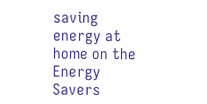saving energy at home on the Energy Savers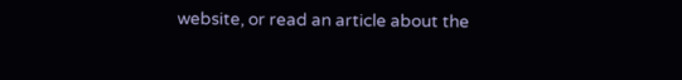website, or read an article about the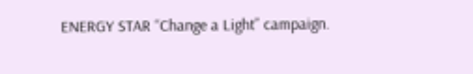ENERGY STAR “Change a Light” campaign.